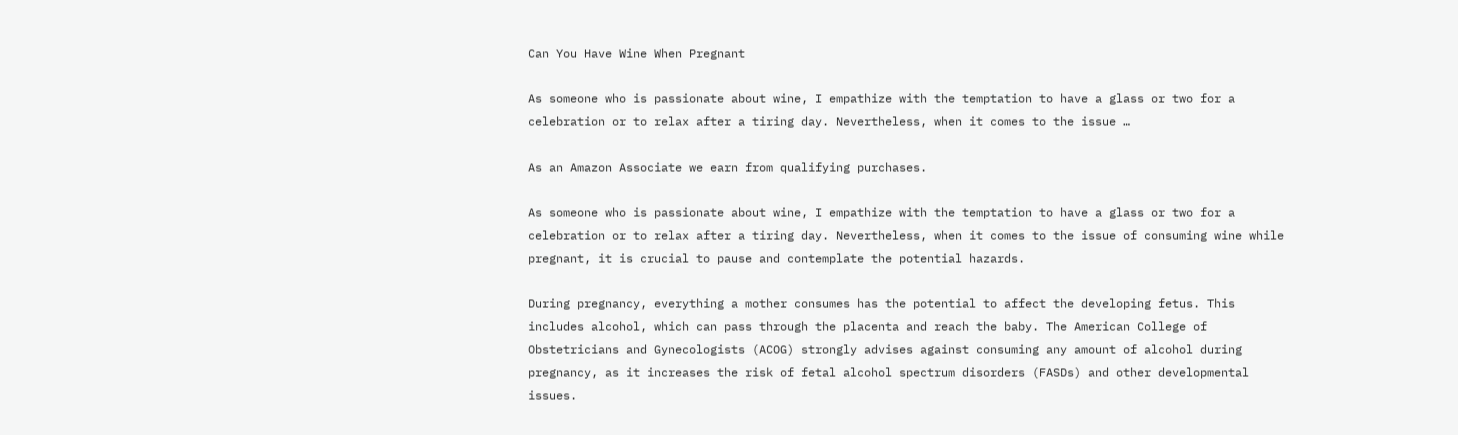Can You Have Wine When Pregnant

As someone who is passionate about wine, I empathize with the temptation to have a glass or two for a celebration or to relax after a tiring day. Nevertheless, when it comes to the issue …

As an Amazon Associate we earn from qualifying purchases.

As someone who is passionate about wine, I empathize with the temptation to have a glass or two for a celebration or to relax after a tiring day. Nevertheless, when it comes to the issue of consuming wine while pregnant, it is crucial to pause and contemplate the potential hazards.

During pregnancy, everything a mother consumes has the potential to affect the developing fetus. This includes alcohol, which can pass through the placenta and reach the baby. The American College of Obstetricians and Gynecologists (ACOG) strongly advises against consuming any amount of alcohol during pregnancy, as it increases the risk of fetal alcohol spectrum disorders (FASDs) and other developmental issues.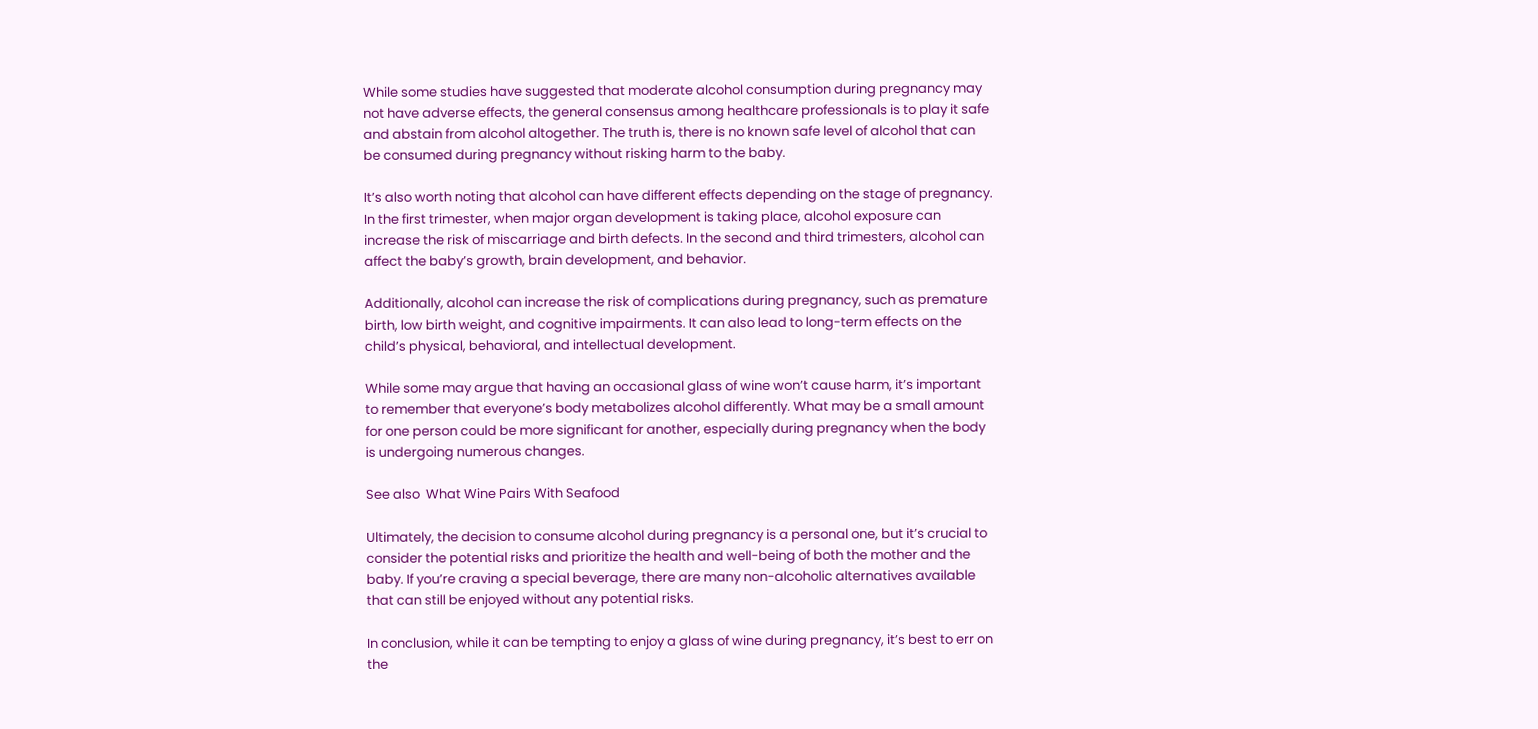While some studies have suggested that moderate alcohol consumption during pregnancy may not have adverse effects, the general consensus among healthcare professionals is to play it safe and abstain from alcohol altogether. The truth is, there is no known safe level of alcohol that can be consumed during pregnancy without risking harm to the baby.

It’s also worth noting that alcohol can have different effects depending on the stage of pregnancy. In the first trimester, when major organ development is taking place, alcohol exposure can increase the risk of miscarriage and birth defects. In the second and third trimesters, alcohol can affect the baby’s growth, brain development, and behavior.

Additionally, alcohol can increase the risk of complications during pregnancy, such as premature birth, low birth weight, and cognitive impairments. It can also lead to long-term effects on the child’s physical, behavioral, and intellectual development.

While some may argue that having an occasional glass of wine won’t cause harm, it’s important to remember that everyone’s body metabolizes alcohol differently. What may be a small amount for one person could be more significant for another, especially during pregnancy when the body is undergoing numerous changes.

See also  What Wine Pairs With Seafood

Ultimately, the decision to consume alcohol during pregnancy is a personal one, but it’s crucial to consider the potential risks and prioritize the health and well-being of both the mother and the baby. If you’re craving a special beverage, there are many non-alcoholic alternatives available that can still be enjoyed without any potential risks.

In conclusion, while it can be tempting to enjoy a glass of wine during pregnancy, it’s best to err on the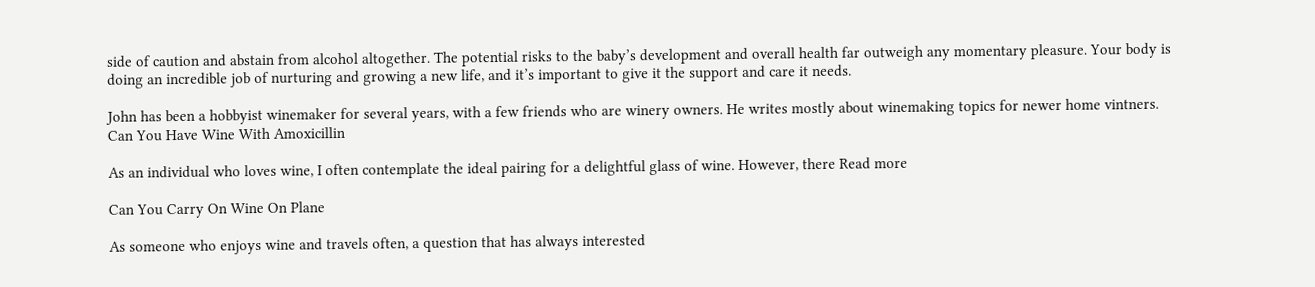side of caution and abstain from alcohol altogether. The potential risks to the baby’s development and overall health far outweigh any momentary pleasure. Your body is doing an incredible job of nurturing and growing a new life, and it’s important to give it the support and care it needs.

John has been a hobbyist winemaker for several years, with a few friends who are winery owners. He writes mostly about winemaking topics for newer home vintners.
Can You Have Wine With Amoxicillin

As an individual who loves wine, I often contemplate the ideal pairing for a delightful glass of wine. However, there Read more

Can You Carry On Wine On Plane

As someone who enjoys wine and travels often, a question that has always interested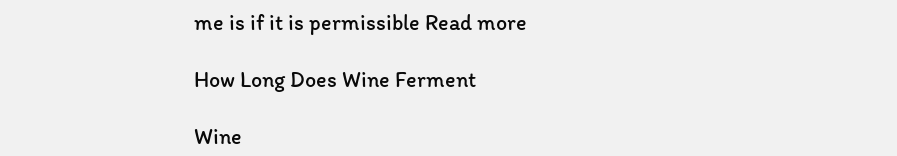me is if it is permissible Read more

How Long Does Wine Ferment

Wine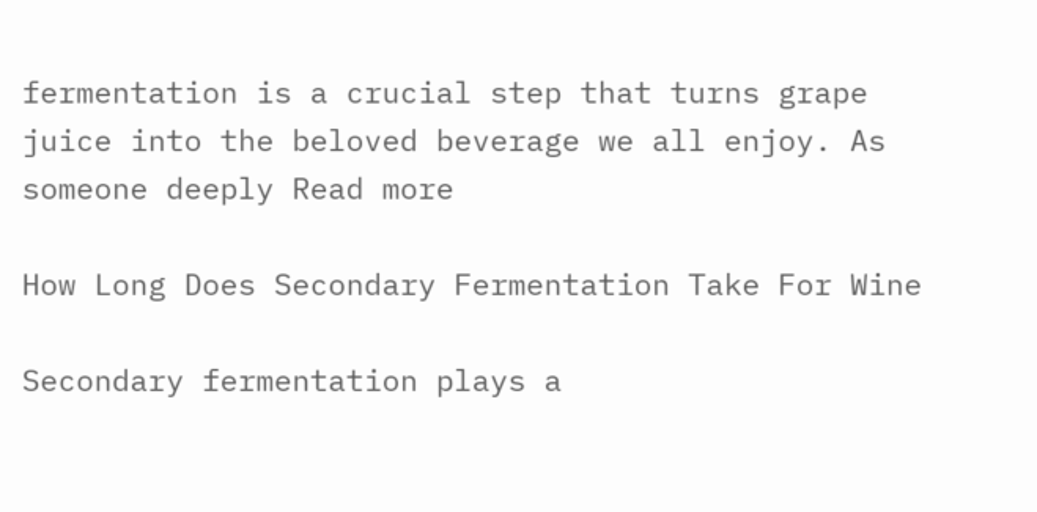fermentation is a crucial step that turns grape juice into the beloved beverage we all enjoy. As someone deeply Read more

How Long Does Secondary Fermentation Take For Wine

Secondary fermentation plays a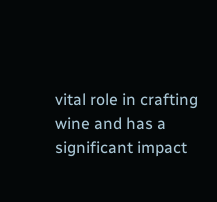vital role in crafting wine and has a significant impact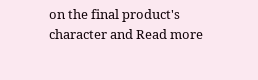on the final product's character and Read more